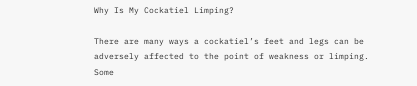Why Is My Cockatiel Limping?

There are many ways a cockatiel’s feet and legs can be adversely affected to the point of weakness or limping. Some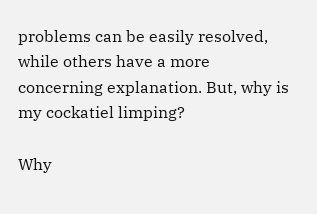problems can be easily resolved, while others have a more concerning explanation. But, why is my cockatiel limping?

Why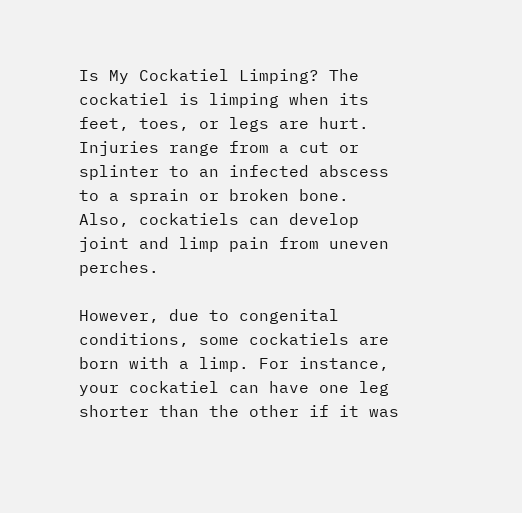Is My Cockatiel Limping? The cockatiel is limping when its feet, toes, or legs are hurt. Injuries range from a cut or splinter to an infected abscess to a sprain or broken bone. Also, cockatiels can develop joint and limp pain from uneven perches.

However, due to congenital conditions, some cockatiels are born with a limp. For instance, your cockatiel can have one leg shorter than the other if it was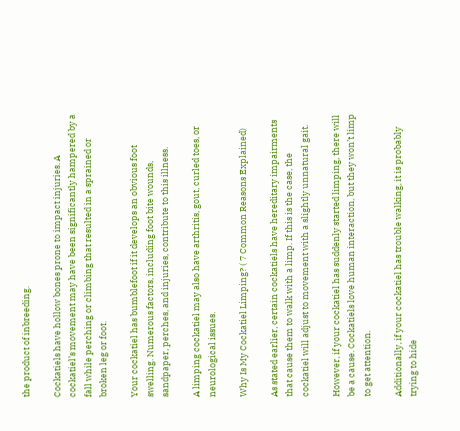the product of inbreeding.

Cockatiels have hollow bones prone to impact injuries. A cockatiel’s movement may have been significantly hampered by a fall while perching or climbing that resulted in a sprained or broken leg or foot.

Your cockatiel has bumblefoot if it develops an obvious foot swelling. Numerous factors, including foot bite wounds, sandpaper, perches, and injuries, contribute to this illness.

A limping cockatiel may also have arthritis, gout, curled toes, or neurological issues.

Why Is My Cockatiel Limping? ( 7 Common Reasons Explained)

As stated earlier, certain cockatiels have hereditary impairments that cause them to walk with a limp. If this is the case, the cockatiel will adjust to movement with a slightly unnatural gait.

However, if your cockatiel has suddenly started limping, there will be a cause. Cockatiels love human interaction, but they won’t limp to get attention.

Additionally, if your cockatiel has trouble walking, it is probably trying to hide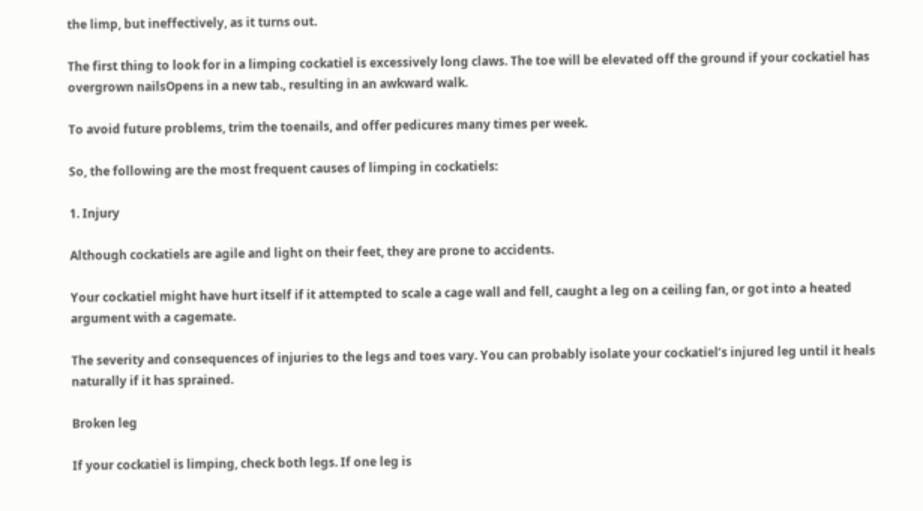the limp, but ineffectively, as it turns out.

The first thing to look for in a limping cockatiel is excessively long claws. The toe will be elevated off the ground if your cockatiel has overgrown nailsOpens in a new tab., resulting in an awkward walk.

To avoid future problems, trim the toenails, and offer pedicures many times per week.

So, the following are the most frequent causes of limping in cockatiels:

1. Injury

Although cockatiels are agile and light on their feet, they are prone to accidents.

Your cockatiel might have hurt itself if it attempted to scale a cage wall and fell, caught a leg on a ceiling fan, or got into a heated argument with a cagemate.

The severity and consequences of injuries to the legs and toes vary. You can probably isolate your cockatiel’s injured leg until it heals naturally if it has sprained.

Broken leg

If your cockatiel is limping, check both legs. If one leg is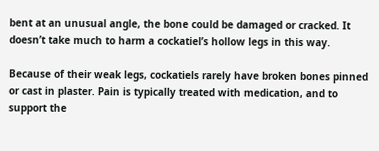bent at an unusual angle, the bone could be damaged or cracked. It doesn’t take much to harm a cockatiel’s hollow legs in this way.

Because of their weak legs, cockatiels rarely have broken bones pinned or cast in plaster. Pain is typically treated with medication, and to support the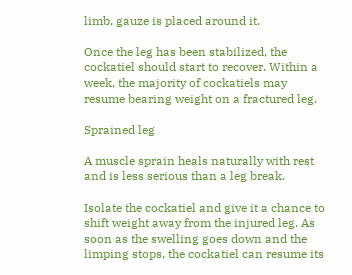limb, gauze is placed around it.

Once the leg has been stabilized, the cockatiel should start to recover. Within a week, the majority of cockatiels may resume bearing weight on a fractured leg.

Sprained leg

A muscle sprain heals naturally with rest and is less serious than a leg break.

Isolate the cockatiel and give it a chance to shift weight away from the injured leg. As soon as the swelling goes down and the limping stops, the cockatiel can resume its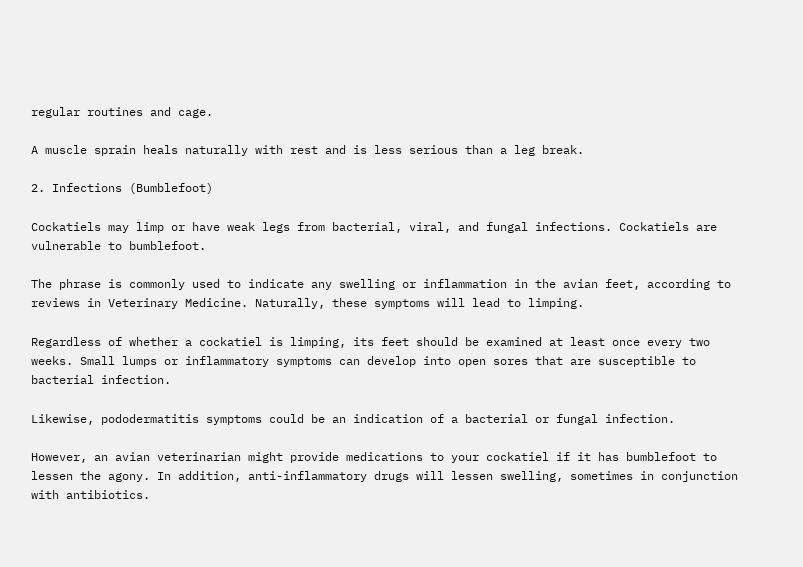regular routines and cage.

A muscle sprain heals naturally with rest and is less serious than a leg break.

2. Infections (Bumblefoot)

Cockatiels may limp or have weak legs from bacterial, viral, and fungal infections. Cockatiels are vulnerable to bumblefoot.

The phrase is commonly used to indicate any swelling or inflammation in the avian feet, according to reviews in Veterinary Medicine. Naturally, these symptoms will lead to limping.

Regardless of whether a cockatiel is limping, its feet should be examined at least once every two weeks. Small lumps or inflammatory symptoms can develop into open sores that are susceptible to bacterial infection.

Likewise, pododermatitis symptoms could be an indication of a bacterial or fungal infection.

However, an avian veterinarian might provide medications to your cockatiel if it has bumblefoot to lessen the agony. In addition, anti-inflammatory drugs will lessen swelling, sometimes in conjunction with antibiotics.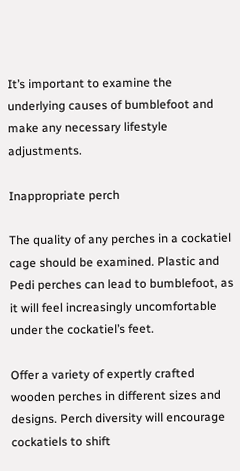It’s important to examine the underlying causes of bumblefoot and make any necessary lifestyle adjustments.

Inappropriate perch

The quality of any perches in a cockatiel cage should be examined. Plastic and Pedi perches can lead to bumblefoot, as it will feel increasingly uncomfortable under the cockatiel’s feet.

Offer a variety of expertly crafted wooden perches in different sizes and designs. Perch diversity will encourage cockatiels to shift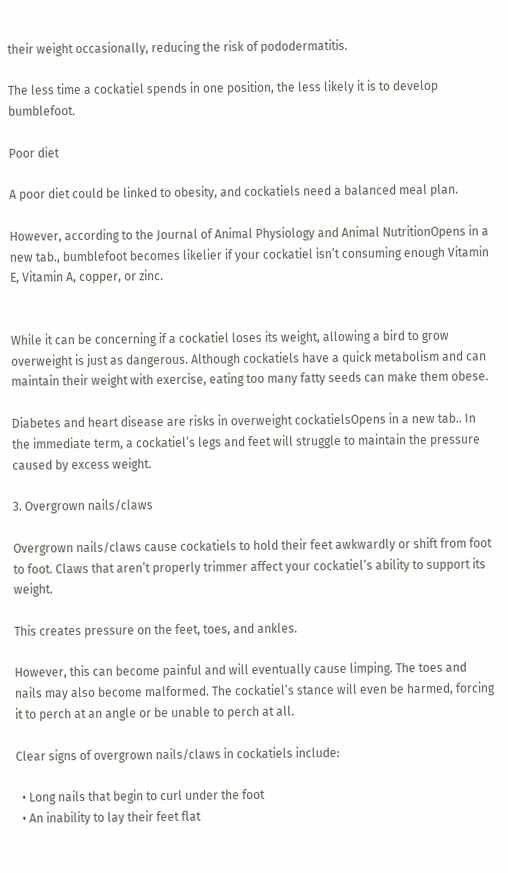their weight occasionally, reducing the risk of pododermatitis.

The less time a cockatiel spends in one position, the less likely it is to develop bumblefoot.

Poor diet

A poor diet could be linked to obesity, and cockatiels need a balanced meal plan.

However, according to the Journal of Animal Physiology and Animal NutritionOpens in a new tab., bumblefoot becomes likelier if your cockatiel isn’t consuming enough Vitamin E, Vitamin A, copper, or zinc.


While it can be concerning if a cockatiel loses its weight, allowing a bird to grow overweight is just as dangerous. Although cockatiels have a quick metabolism and can maintain their weight with exercise, eating too many fatty seeds can make them obese.

Diabetes and heart disease are risks in overweight cockatielsOpens in a new tab.. In the immediate term, a cockatiel’s legs and feet will struggle to maintain the pressure caused by excess weight.

3. Overgrown nails/claws

Overgrown nails/claws cause cockatiels to hold their feet awkwardly or shift from foot to foot. Claws that aren’t properly trimmer affect your cockatiel’s ability to support its weight.

This creates pressure on the feet, toes, and ankles.

However, this can become painful and will eventually cause limping. The toes and nails may also become malformed. The cockatiel’s stance will even be harmed, forcing it to perch at an angle or be unable to perch at all.

Clear signs of overgrown nails/claws in cockatiels include:

  • Long nails that begin to curl under the foot
  • An inability to lay their feet flat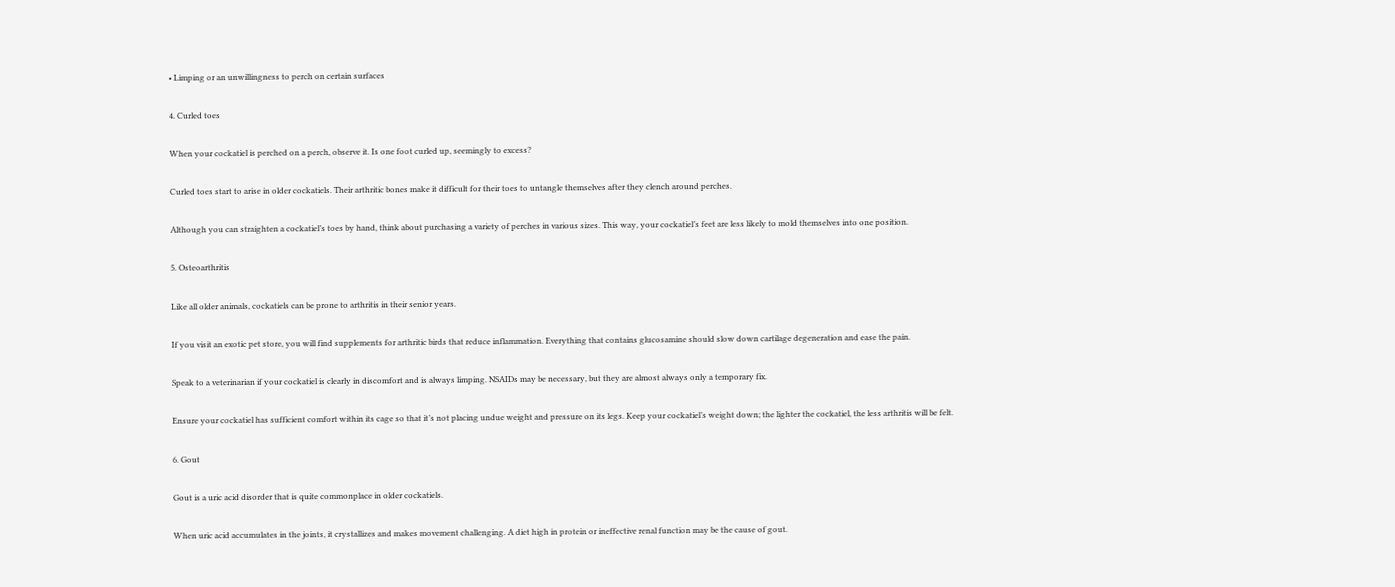• Limping or an unwillingness to perch on certain surfaces

4. Curled toes

When your cockatiel is perched on a perch, observe it. Is one foot curled up, seemingly to excess?

Curled toes start to arise in older cockatiels. Their arthritic bones make it difficult for their toes to untangle themselves after they clench around perches.

Although you can straighten a cockatiel’s toes by hand, think about purchasing a variety of perches in various sizes. This way, your cockatiel’s feet are less likely to mold themselves into one position.

5. Osteoarthritis

Like all older animals, cockatiels can be prone to arthritis in their senior years.

If you visit an exotic pet store, you will find supplements for arthritic birds that reduce inflammation. Everything that contains glucosamine should slow down cartilage degeneration and ease the pain.

Speak to a veterinarian if your cockatiel is clearly in discomfort and is always limping. NSAIDs may be necessary, but they are almost always only a temporary fix.

Ensure your cockatiel has sufficient comfort within its cage so that it’s not placing undue weight and pressure on its legs. Keep your cockatiel’s weight down; the lighter the cockatiel, the less arthritis will be felt.

6. Gout

Gout is a uric acid disorder that is quite commonplace in older cockatiels.

When uric acid accumulates in the joints, it crystallizes and makes movement challenging. A diet high in protein or ineffective renal function may be the cause of gout.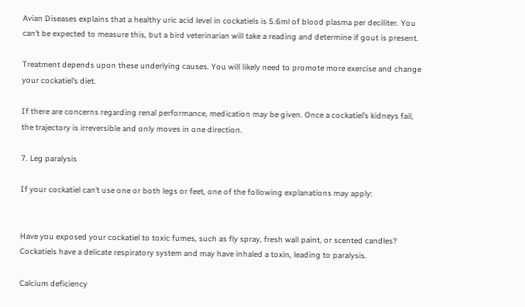Avian Diseases explains that a healthy uric acid level in cockatiels is 5.6ml of blood plasma per deciliter. You can’t be expected to measure this, but a bird veterinarian will take a reading and determine if gout is present.

Treatment depends upon these underlying causes. You will likely need to promote more exercise and change your cockatiel’s diet.

If there are concerns regarding renal performance, medication may be given. Once a cockatiel’s kidneys fail, the trajectory is irreversible and only moves in one direction.

7. Leg paralysis

If your cockatiel can’t use one or both legs or feet, one of the following explanations may apply:


Have you exposed your cockatiel to toxic fumes, such as fly spray, fresh wall paint, or scented candles? Cockatiels have a delicate respiratory system and may have inhaled a toxin, leading to paralysis.

Calcium deficiency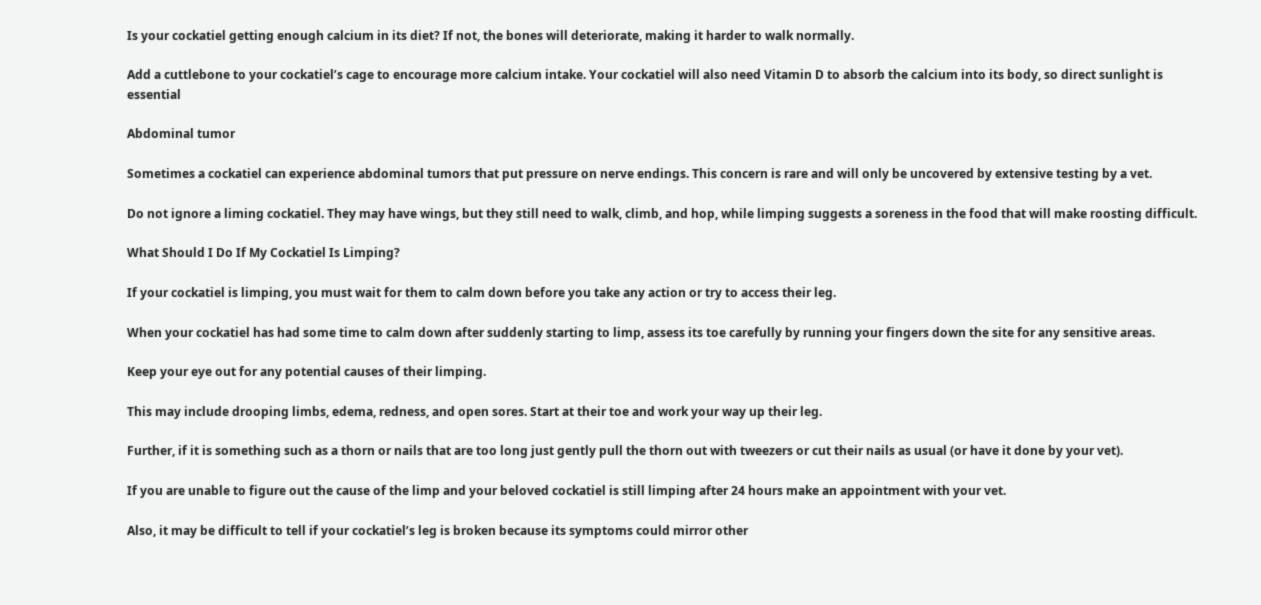Is your cockatiel getting enough calcium in its diet? If not, the bones will deteriorate, making it harder to walk normally.

Add a cuttlebone to your cockatiel’s cage to encourage more calcium intake. Your cockatiel will also need Vitamin D to absorb the calcium into its body, so direct sunlight is essential

Abdominal tumor

Sometimes a cockatiel can experience abdominal tumors that put pressure on nerve endings. This concern is rare and will only be uncovered by extensive testing by a vet.

Do not ignore a liming cockatiel. They may have wings, but they still need to walk, climb, and hop, while limping suggests a soreness in the food that will make roosting difficult.

What Should I Do If My Cockatiel Is Limping?

If your cockatiel is limping, you must wait for them to calm down before you take any action or try to access their leg.

When your cockatiel has had some time to calm down after suddenly starting to limp, assess its toe carefully by running your fingers down the site for any sensitive areas.

Keep your eye out for any potential causes of their limping.

This may include drooping limbs, edema, redness, and open sores. Start at their toe and work your way up their leg.

Further, if it is something such as a thorn or nails that are too long just gently pull the thorn out with tweezers or cut their nails as usual (or have it done by your vet).

If you are unable to figure out the cause of the limp and your beloved cockatiel is still limping after 24 hours make an appointment with your vet.

Also, it may be difficult to tell if your cockatiel’s leg is broken because its symptoms could mirror other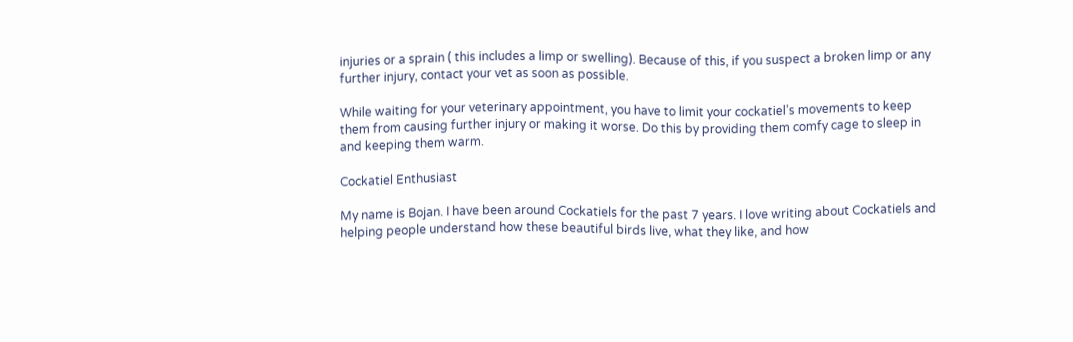injuries or a sprain ( this includes a limp or swelling). Because of this, if you suspect a broken limp or any further injury, contact your vet as soon as possible.

While waiting for your veterinary appointment, you have to limit your cockatiel’s movements to keep them from causing further injury or making it worse. Do this by providing them comfy cage to sleep in and keeping them warm.

Cockatiel Enthusiast

My name is Bojan. I have been around Cockatiels for the past 7 years. I love writing about Cockatiels and helping people understand how these beautiful birds live, what they like, and how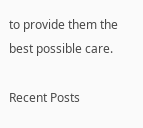to provide them the best possible care.

Recent Posts